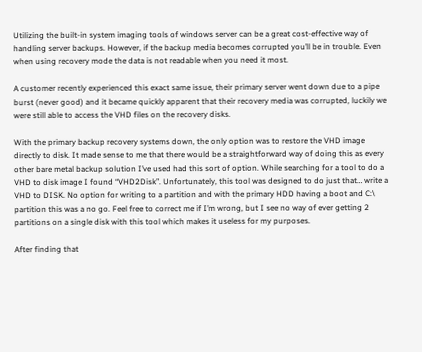Utilizing the built-in system imaging tools of windows server can be a great cost-effective way of handling server backups. However, if the backup media becomes corrupted you’ll be in trouble. Even when using recovery mode the data is not readable when you need it most.

A customer recently experienced this exact same issue, their primary server went down due to a pipe burst (never good) and it became quickly apparent that their recovery media was corrupted, luckily we were still able to access the VHD files on the recovery disks.

With the primary backup recovery systems down, the only option was to restore the VHD image directly to disk. It made sense to me that there would be a straightforward way of doing this as every other bare metal backup solution I’ve used had this sort of option. While searching for a tool to do a VHD to disk image I found “VHD2Disk”. Unfortunately, this tool was designed to do just that… write a VHD to DISK. No option for writing to a partition and with the primary HDD having a boot and C:\ partition this was a no go. Feel free to correct me if I’m wrong, but I see no way of ever getting 2 partitions on a single disk with this tool which makes it useless for my purposes.

After finding that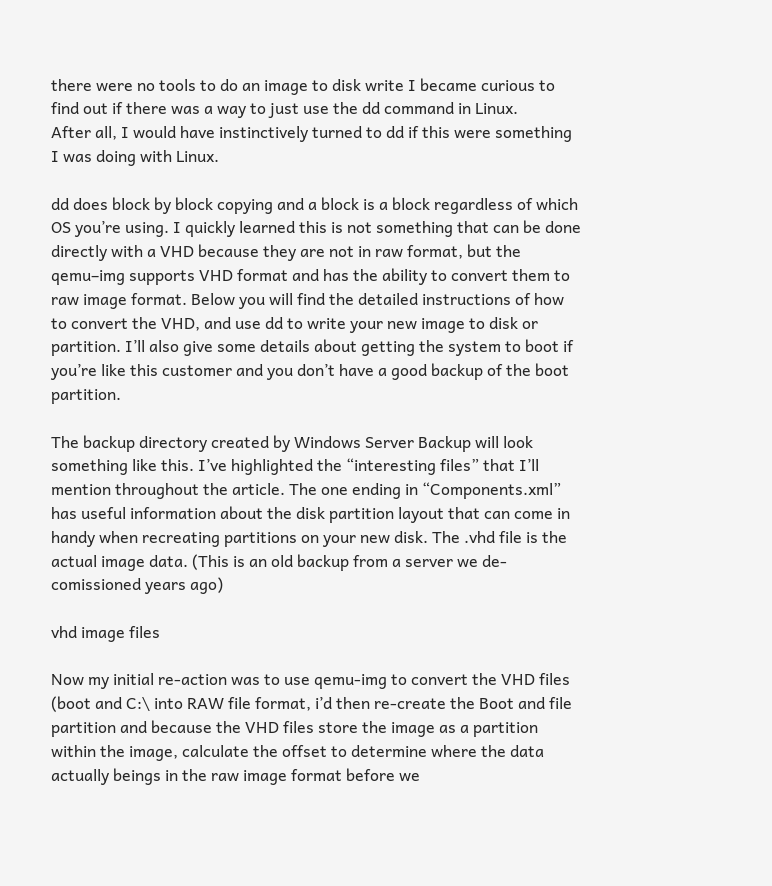there were no tools to do an image to disk write I became curious to find out if there was a way to just use the dd command in Linux.
After all, I would have instinctively turned to dd if this were something I was doing with Linux.

dd does block by block copying and a block is a block regardless of which OS you’re using. I quickly learned this is not something that can be done directly with a VHD because they are not in raw format, but the qemu–img supports VHD format and has the ability to convert them to raw image format. Below you will find the detailed instructions of how to convert the VHD, and use dd to write your new image to disk or partition. I’ll also give some details about getting the system to boot if you’re like this customer and you don’t have a good backup of the boot partition.

The backup directory created by Windows Server Backup will look something like this. I’ve highlighted the “interesting files” that I’ll mention throughout the article. The one ending in “Components.xml” has useful information about the disk partition layout that can come in handy when recreating partitions on your new disk. The .vhd file is the actual image data. (This is an old backup from a server we de-comissioned years ago)

vhd image files

Now my initial re-action was to use qemu-img to convert the VHD files (boot and C:\ into RAW file format, i’d then re-create the Boot and file partition and because the VHD files store the image as a partition within the image, calculate the offset to determine where the data actually beings in the raw image format before we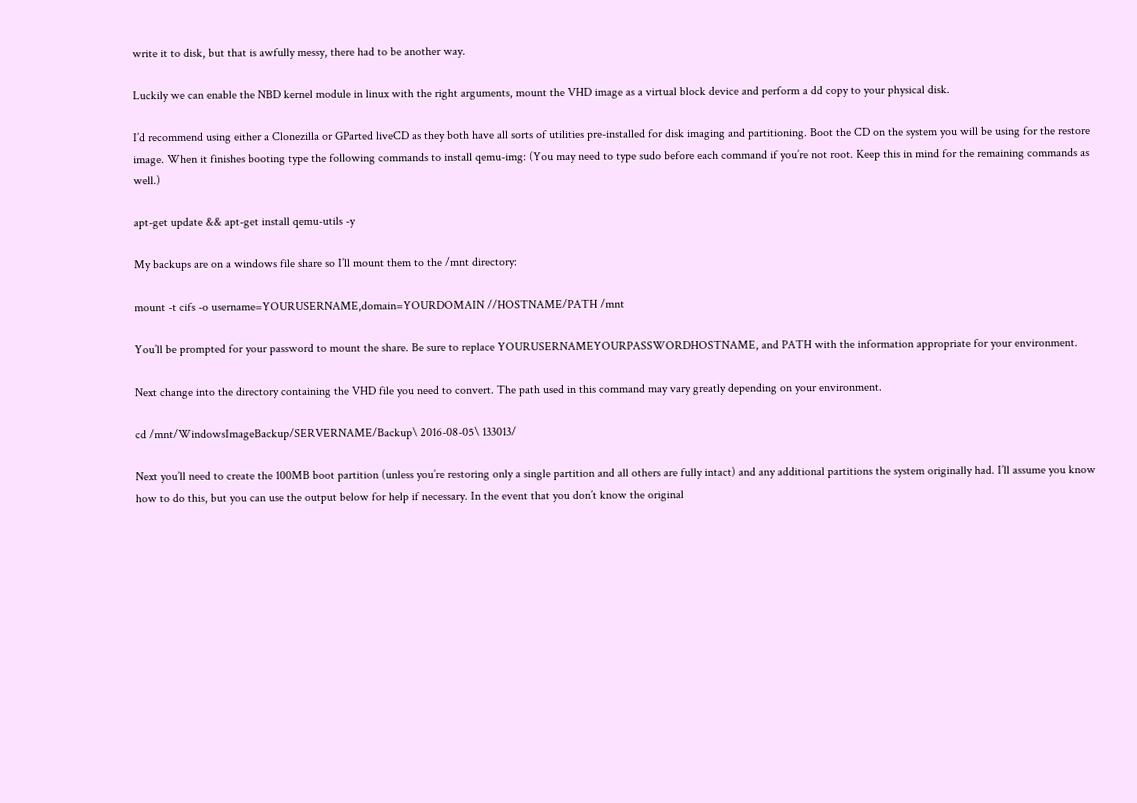write it to disk, but that is awfully messy, there had to be another way.

Luckily we can enable the NBD kernel module in linux with the right arguments, mount the VHD image as a virtual block device and perform a dd copy to your physical disk.

I’d recommend using either a Clonezilla or GParted liveCD as they both have all sorts of utilities pre-installed for disk imaging and partitioning. Boot the CD on the system you will be using for the restore image. When it finishes booting type the following commands to install qemu-img: (You may need to type sudo before each command if you’re not root. Keep this in mind for the remaining commands as well.)

apt-get update && apt-get install qemu-utils -y

My backups are on a windows file share so I’ll mount them to the /mnt directory:

mount -t cifs -o username=YOURUSERNAME,domain=YOURDOMAIN //HOSTNAME/PATH /mnt

You’ll be prompted for your password to mount the share. Be sure to replace YOURUSERNAMEYOURPASSWORDHOSTNAME, and PATH with the information appropriate for your environment.

Next change into the directory containing the VHD file you need to convert. The path used in this command may vary greatly depending on your environment.

cd /mnt/WindowsImageBackup/SERVERNAME/Backup\ 2016-08-05\ 133013/

Next you’ll need to create the 100MB boot partition (unless you’re restoring only a single partition and all others are fully intact) and any additional partitions the system originally had. I’ll assume you know how to do this, but you can use the output below for help if necessary. In the event that you don’t know the original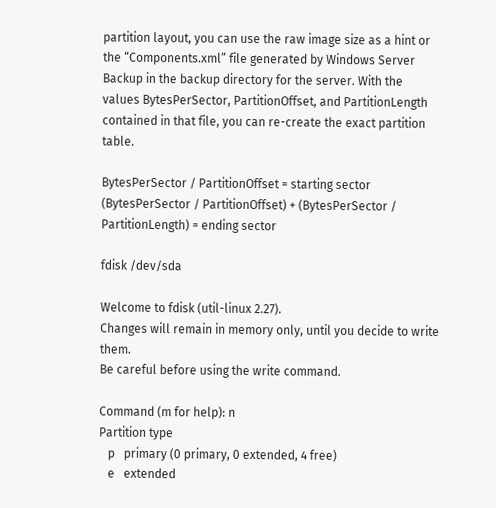partition layout, you can use the raw image size as a hint or the “Components.xml” file generated by Windows Server Backup in the backup directory for the server. With the values BytesPerSector, PartitionOffset, and PartitionLength contained in that file, you can re-create the exact partition table.

BytesPerSector / PartitionOffset = starting sector
(BytesPerSector / PartitionOffset) + (BytesPerSector / PartitionLength) = ending sector

fdisk /dev/sda

Welcome to fdisk (util-linux 2.27).
Changes will remain in memory only, until you decide to write them.
Be careful before using the write command.

Command (m for help): n
Partition type
   p   primary (0 primary, 0 extended, 4 free)
   e   extended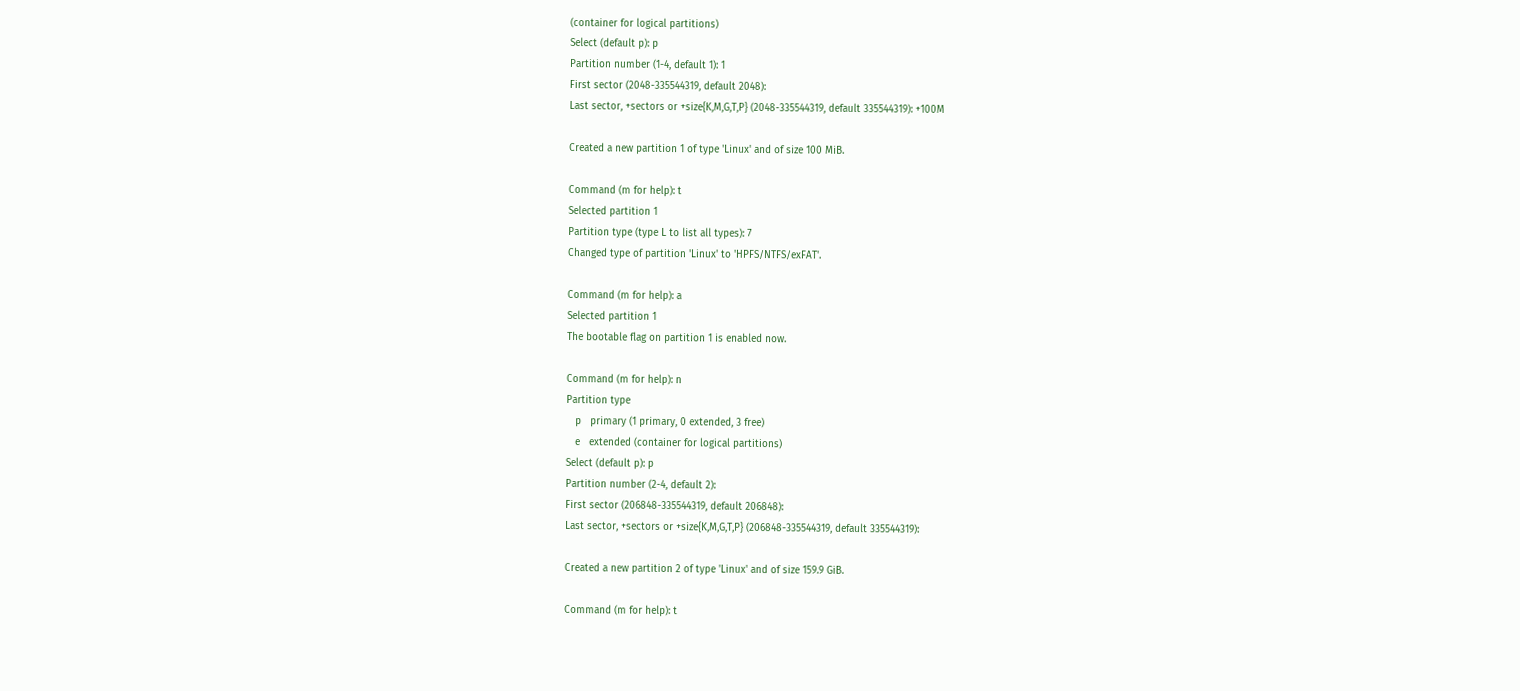(container for logical partitions)
Select (default p): p
Partition number (1-4, default 1): 1
First sector (2048-335544319, default 2048):
Last sector, +sectors or +size{K,M,G,T,P} (2048-335544319, default 335544319): +100M

Created a new partition 1 of type 'Linux' and of size 100 MiB.

Command (m for help): t
Selected partition 1
Partition type (type L to list all types): 7
Changed type of partition 'Linux' to 'HPFS/NTFS/exFAT'.

Command (m for help): a
Selected partition 1
The bootable flag on partition 1 is enabled now.

Command (m for help): n
Partition type
   p   primary (1 primary, 0 extended, 3 free)
   e   extended (container for logical partitions)
Select (default p): p
Partition number (2-4, default 2):
First sector (206848-335544319, default 206848):
Last sector, +sectors or +size{K,M,G,T,P} (206848-335544319, default 335544319):

Created a new partition 2 of type 'Linux' and of size 159.9 GiB.

Command (m for help): t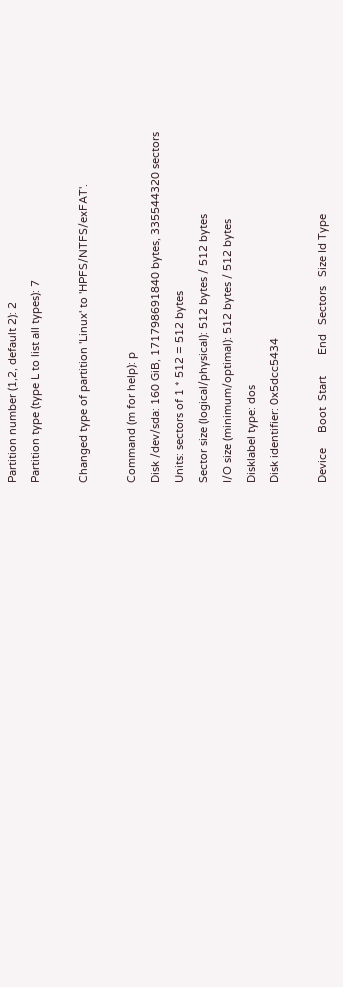Partition number (1,2, default 2): 2
Partition type (type L to list all types): 7

Changed type of partition 'Linux' to 'HPFS/NTFS/exFAT'.

Command (m for help): p
Disk /dev/sda: 160 GiB, 171798691840 bytes, 335544320 sectors
Units: sectors of 1 * 512 = 512 bytes
Sector size (logical/physical): 512 bytes / 512 bytes
I/O size (minimum/optimal): 512 bytes / 512 bytes
Disklabel type: dos
Disk identifier: 0x5dcc5434

Device     Boot  Start       End   Sectors   Size Id Type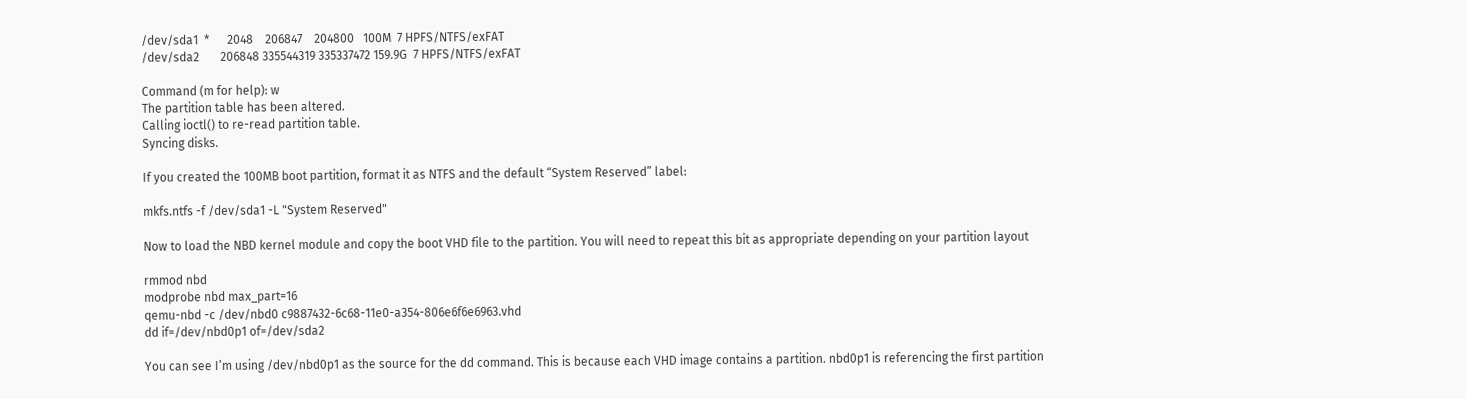/dev/sda1  *      2048    206847    204800   100M  7 HPFS/NTFS/exFAT
/dev/sda2       206848 335544319 335337472 159.9G  7 HPFS/NTFS/exFAT

Command (m for help): w
The partition table has been altered.
Calling ioctl() to re-read partition table.
Syncing disks.

If you created the 100MB boot partition, format it as NTFS and the default “System Reserved” label:

mkfs.ntfs -f /dev/sda1 -L "System Reserved"

Now to load the NBD kernel module and copy the boot VHD file to the partition. You will need to repeat this bit as appropriate depending on your partition layout

rmmod nbd
modprobe nbd max_part=16
qemu-nbd -c /dev/nbd0 c9887432-6c68-11e0-a354-806e6f6e6963.vhd
dd if=/dev/nbd0p1 of=/dev/sda2

You can see I’m using /dev/nbd0p1 as the source for the dd command. This is because each VHD image contains a partition. nbd0p1 is referencing the first partition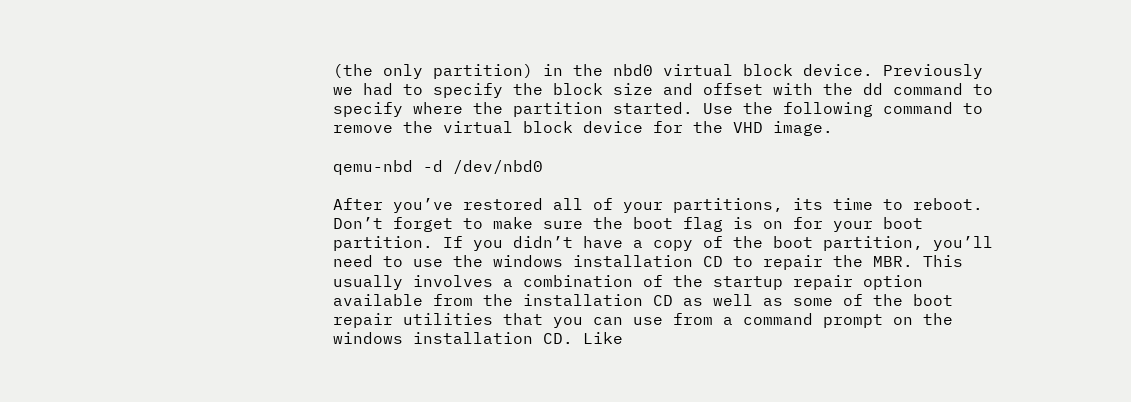(the only partition) in the nbd0 virtual block device. Previously we had to specify the block size and offset with the dd command to specify where the partition started. Use the following command to remove the virtual block device for the VHD image.

qemu-nbd -d /dev/nbd0

After you’ve restored all of your partitions, its time to reboot. Don’t forget to make sure the boot flag is on for your boot partition. If you didn’t have a copy of the boot partition, you’ll need to use the windows installation CD to repair the MBR. This usually involves a combination of the startup repair option available from the installation CD as well as some of the boot repair utilities that you can use from a command prompt on the windows installation CD. Like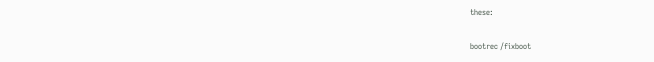these:

bootrec /fixboot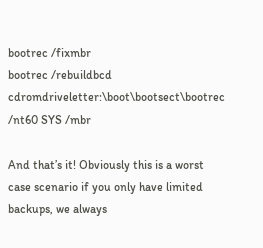bootrec /fixmbr
bootrec /rebuildbcd
cdromdriveletter:\boot\bootsect\bootrec /nt60 SYS /mbr

And that’s it! Obviously this is a worst case scenario if you only have limited backups, we always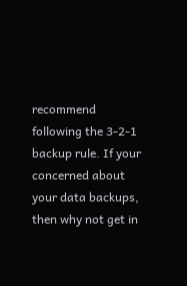recommend following the 3-2-1 backup rule. If your concerned about your data backups, then why not get in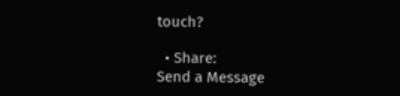touch?

  • Share:
Send a Message